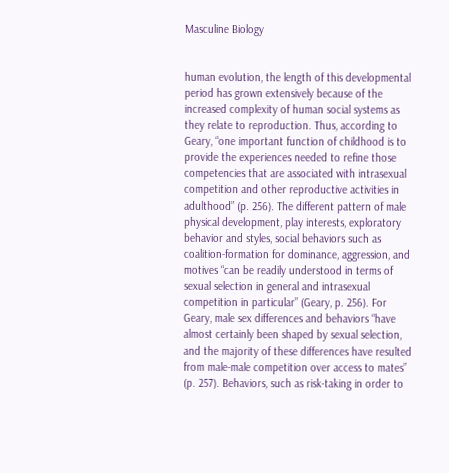Masculine Biology


human evolution, the length of this developmental period has grown extensively because of the increased complexity of human social systems as they relate to reproduction. Thus, according to Geary, “one important function of childhood is to provide the experiences needed to refine those competencies that are associated with intrasexual competition and other reproductive activities in adulthood” (p. 256). The different pattern of male physical development, play interests, exploratory behavior and styles, social behaviors such as coalition-formation for dominance, aggression, and motives “can be readily understood in terms of sexual selection in general and intrasexual competition in particular” (Geary, p. 256). For Geary, male sex differences and behaviors “have almost certainly been shaped by sexual selection, and the majority of these differences have resulted from male-male competition over access to mates” (p. 257). Behaviors, such as risk-taking in order to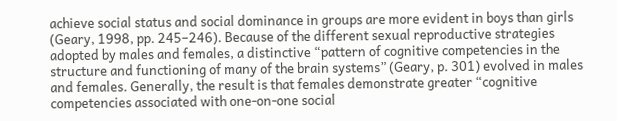achieve social status and social dominance in groups are more evident in boys than girls (Geary, 1998, pp. 245–246). Because of the different sexual reproductive strategies adopted by males and females, a distinctive “pattern of cognitive competencies in the structure and functioning of many of the brain systems” (Geary, p. 301) evolved in males and females. Generally, the result is that females demonstrate greater “cognitive competencies associated with one-on-one social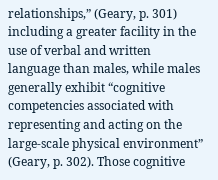relationships,” (Geary, p. 301) including a greater facility in the use of verbal and written language than males, while males generally exhibit “cognitive competencies associated with representing and acting on the large-scale physical environment” (Geary, p. 302). Those cognitive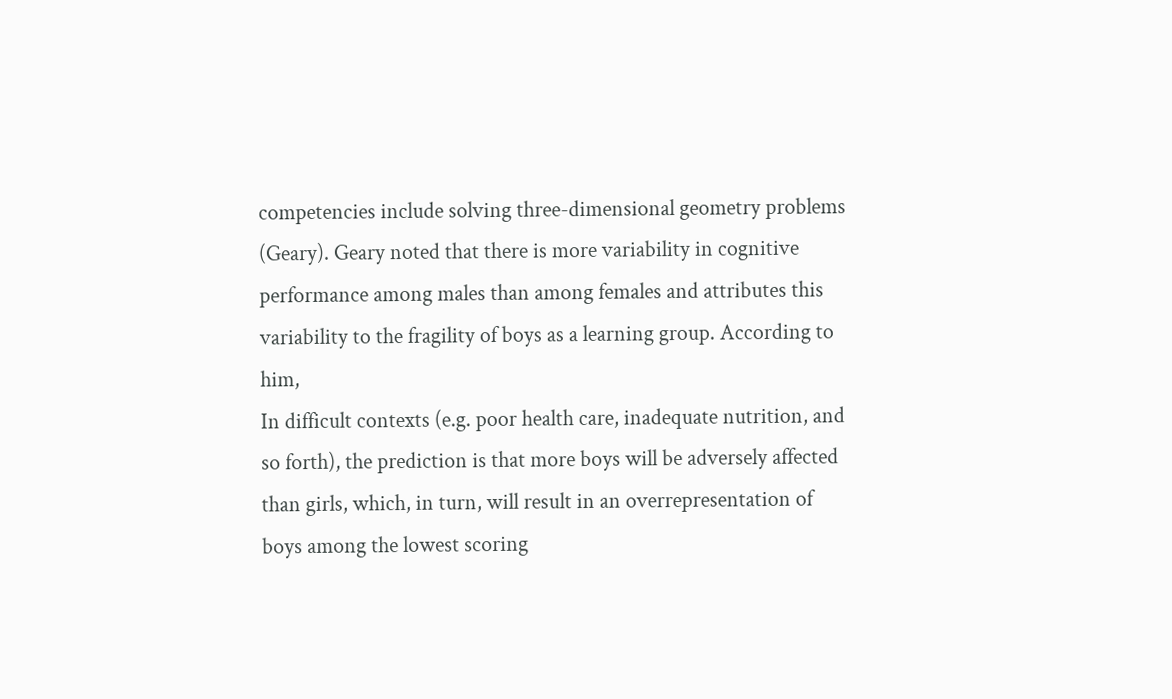competencies include solving three-dimensional geometry problems (Geary). Geary noted that there is more variability in cognitive performance among males than among females and attributes this variability to the fragility of boys as a learning group. According to him,
In difficult contexts (e.g. poor health care, inadequate nutrition, and so forth), the prediction is that more boys will be adversely affected than girls, which, in turn, will result in an overrepresentation of boys among the lowest scoring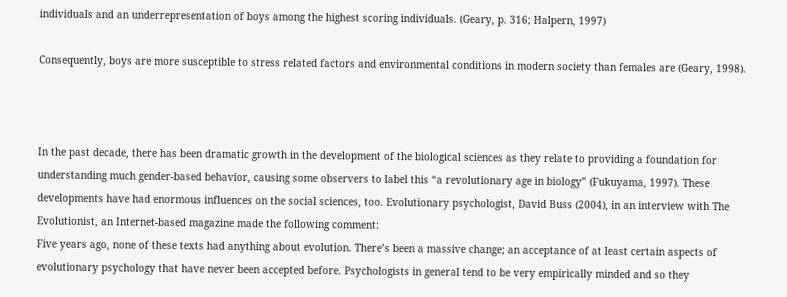individuals and an underrepresentation of boys among the highest scoring individuals. (Geary, p. 316; Halpern, 1997)

Consequently, boys are more susceptible to stress related factors and environmental conditions in modern society than females are (Geary, 1998).



In the past decade, there has been dramatic growth in the development of the biological sciences as they relate to providing a foundation for understanding much gender-based behavior, causing some observers to label this “a revolutionary age in biology” (Fukuyama, 1997). These developments have had enormous influences on the social sciences, too. Evolutionary psychologist, David Buss (2004), in an interview with The Evolutionist, an Internet-based magazine made the following comment:
Five years ago, none of these texts had anything about evolution. There’s been a massive change; an acceptance of at least certain aspects of evolutionary psychology that have never been accepted before. Psychologists in general tend to be very empirically minded and so they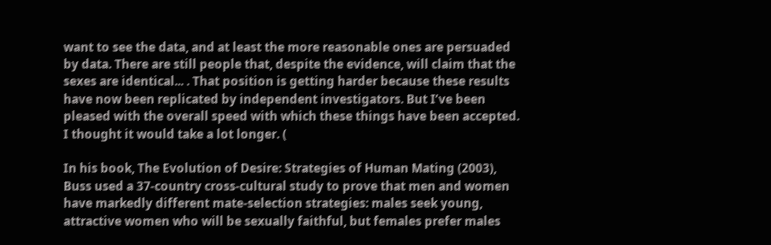want to see the data, and at least the more reasonable ones are persuaded by data. There are still people that, despite the evidence, will claim that the sexes are identical... . That position is getting harder because these results have now been replicated by independent investigators. But I’ve been pleased with the overall speed with which these things have been accepted. I thought it would take a lot longer. (

In his book, The Evolution of Desire: Strategies of Human Mating (2003), Buss used a 37-country cross-cultural study to prove that men and women have markedly different mate-selection strategies: males seek young, attractive women who will be sexually faithful, but females prefer males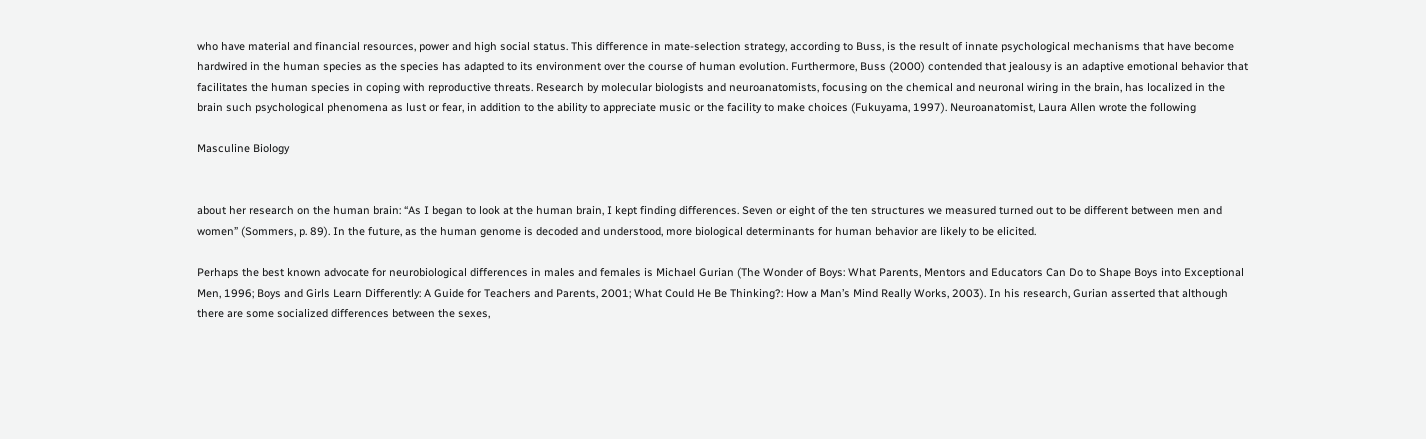who have material and financial resources, power and high social status. This difference in mate-selection strategy, according to Buss, is the result of innate psychological mechanisms that have become hardwired in the human species as the species has adapted to its environment over the course of human evolution. Furthermore, Buss (2000) contended that jealousy is an adaptive emotional behavior that facilitates the human species in coping with reproductive threats. Research by molecular biologists and neuroanatomists, focusing on the chemical and neuronal wiring in the brain, has localized in the brain such psychological phenomena as lust or fear, in addition to the ability to appreciate music or the facility to make choices (Fukuyama, 1997). Neuroanatomist, Laura Allen wrote the following

Masculine Biology


about her research on the human brain: “As I began to look at the human brain, I kept finding differences. Seven or eight of the ten structures we measured turned out to be different between men and women” (Sommers, p. 89). In the future, as the human genome is decoded and understood, more biological determinants for human behavior are likely to be elicited.

Perhaps the best known advocate for neurobiological differences in males and females is Michael Gurian (The Wonder of Boys: What Parents, Mentors and Educators Can Do to Shape Boys into Exceptional Men, 1996; Boys and Girls Learn Differently: A Guide for Teachers and Parents, 2001; What Could He Be Thinking?: How a Man’s Mind Really Works, 2003). In his research, Gurian asserted that although there are some socialized differences between the sexes,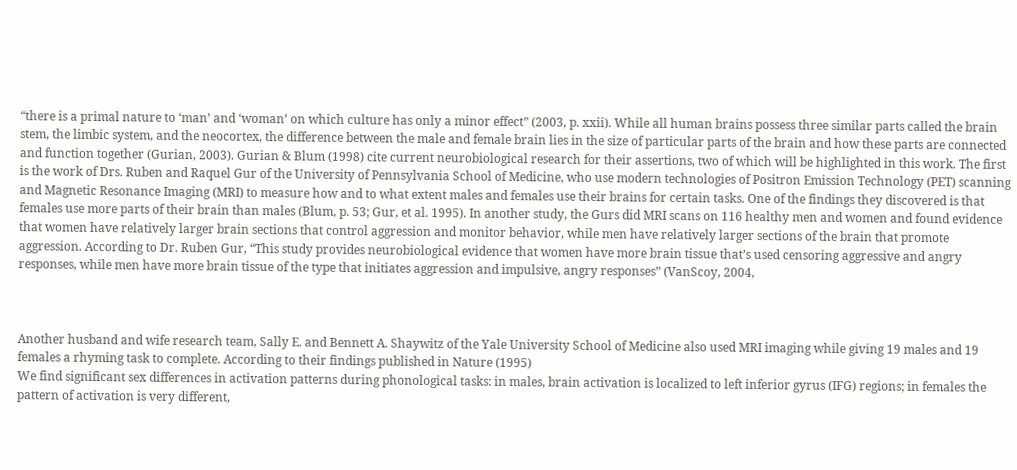“there is a primal nature to ‘man’ and ‘woman’ on which culture has only a minor effect” (2003, p. xxii). While all human brains possess three similar parts called the brain stem, the limbic system, and the neocortex, the difference between the male and female brain lies in the size of particular parts of the brain and how these parts are connected and function together (Gurian, 2003). Gurian & Blum (1998) cite current neurobiological research for their assertions, two of which will be highlighted in this work. The first is the work of Drs. Ruben and Raquel Gur of the University of Pennsylvania School of Medicine, who use modern technologies of Positron Emission Technology (PET) scanning and Magnetic Resonance Imaging (MRI) to measure how and to what extent males and females use their brains for certain tasks. One of the findings they discovered is that females use more parts of their brain than males (Blum, p. 53; Gur, et al. 1995). In another study, the Gurs did MRI scans on 116 healthy men and women and found evidence that women have relatively larger brain sections that control aggression and monitor behavior, while men have relatively larger sections of the brain that promote aggression. According to Dr. Ruben Gur, “This study provides neurobiological evidence that women have more brain tissue that’s used censoring aggressive and angry responses, while men have more brain tissue of the type that initiates aggression and impulsive, angry responses” (VanScoy, 2004,



Another husband and wife research team, Sally E. and Bennett A. Shaywitz of the Yale University School of Medicine also used MRI imaging while giving 19 males and 19 females a rhyming task to complete. According to their findings published in Nature (1995)
We find significant sex differences in activation patterns during phonological tasks: in males, brain activation is localized to left inferior gyrus (IFG) regions; in females the pattern of activation is very different,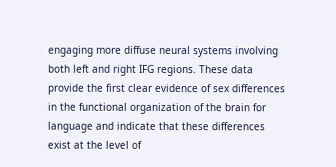engaging more diffuse neural systems involving both left and right IFG regions. These data provide the first clear evidence of sex differences in the functional organization of the brain for language and indicate that these differences exist at the level of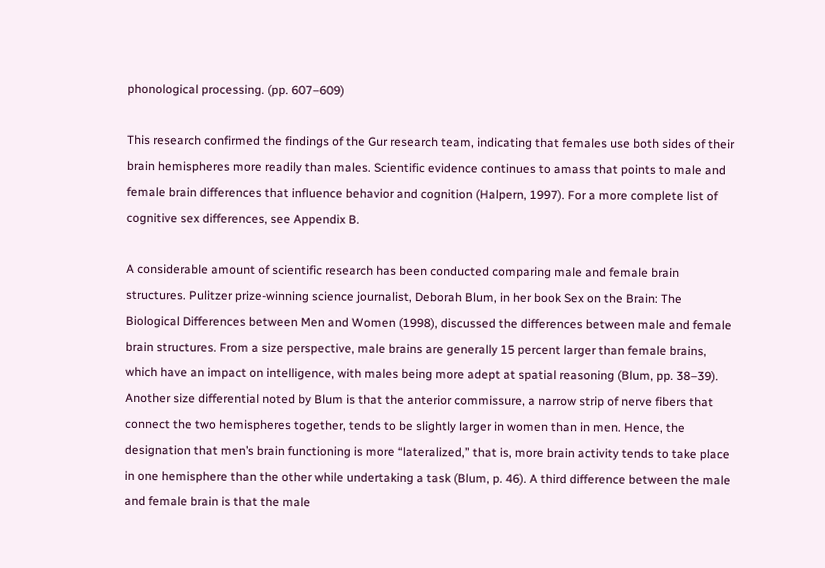phonological processing. (pp. 607–609)

This research confirmed the findings of the Gur research team, indicating that females use both sides of their brain hemispheres more readily than males. Scientific evidence continues to amass that points to male and female brain differences that influence behavior and cognition (Halpern, 1997). For a more complete list of cognitive sex differences, see Appendix B.

A considerable amount of scientific research has been conducted comparing male and female brain structures. Pulitzer prize-winning science journalist, Deborah Blum, in her book Sex on the Brain: The Biological Differences between Men and Women (1998), discussed the differences between male and female brain structures. From a size perspective, male brains are generally 15 percent larger than female brains, which have an impact on intelligence, with males being more adept at spatial reasoning (Blum, pp. 38–39). Another size differential noted by Blum is that the anterior commissure, a narrow strip of nerve fibers that connect the two hemispheres together, tends to be slightly larger in women than in men. Hence, the designation that men’s brain functioning is more “lateralized,” that is, more brain activity tends to take place in one hemisphere than the other while undertaking a task (Blum, p. 46). A third difference between the male and female brain is that the male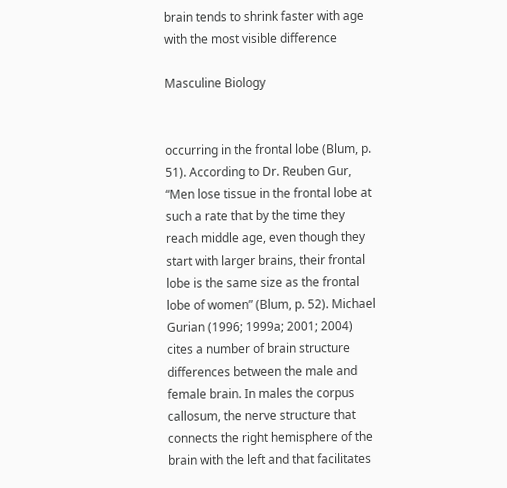brain tends to shrink faster with age with the most visible difference

Masculine Biology


occurring in the frontal lobe (Blum, p. 51). According to Dr. Reuben Gur, “Men lose tissue in the frontal lobe at such a rate that by the time they reach middle age, even though they start with larger brains, their frontal lobe is the same size as the frontal lobe of women” (Blum, p. 52). Michael Gurian (1996; 1999a; 2001; 2004) cites a number of brain structure differences between the male and female brain. In males the corpus callosum, the nerve structure that connects the right hemisphere of the brain with the left and that facilitates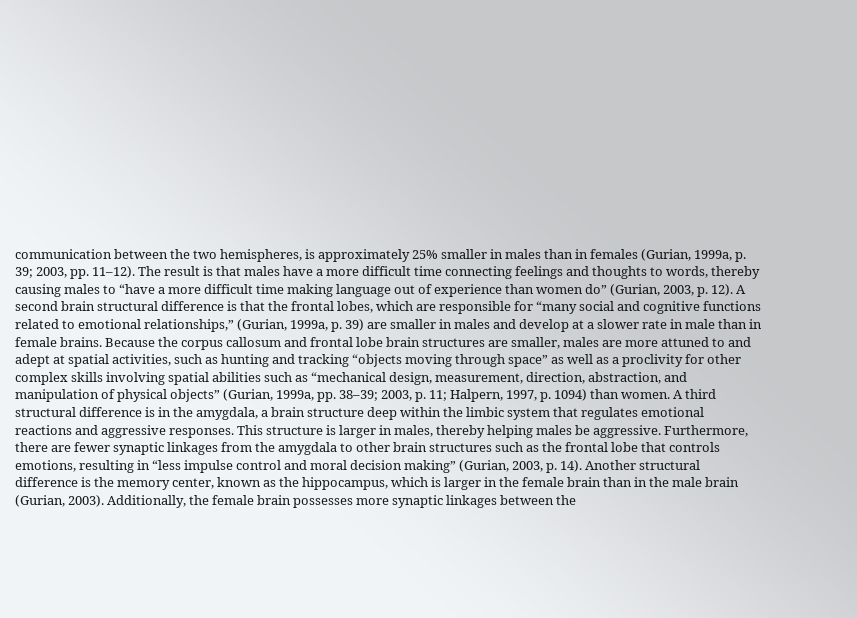communication between the two hemispheres, is approximately 25% smaller in males than in females (Gurian, 1999a, p. 39; 2003, pp. 11–12). The result is that males have a more difficult time connecting feelings and thoughts to words, thereby causing males to “have a more difficult time making language out of experience than women do” (Gurian, 2003, p. 12). A second brain structural difference is that the frontal lobes, which are responsible for “many social and cognitive functions related to emotional relationships,” (Gurian, 1999a, p. 39) are smaller in males and develop at a slower rate in male than in female brains. Because the corpus callosum and frontal lobe brain structures are smaller, males are more attuned to and adept at spatial activities, such as hunting and tracking “objects moving through space” as well as a proclivity for other complex skills involving spatial abilities such as “mechanical design, measurement, direction, abstraction, and manipulation of physical objects” (Gurian, 1999a, pp. 38–39; 2003, p. 11; Halpern, 1997, p. 1094) than women. A third structural difference is in the amygdala, a brain structure deep within the limbic system that regulates emotional reactions and aggressive responses. This structure is larger in males, thereby helping males be aggressive. Furthermore, there are fewer synaptic linkages from the amygdala to other brain structures such as the frontal lobe that controls emotions, resulting in “less impulse control and moral decision making” (Gurian, 2003, p. 14). Another structural difference is the memory center, known as the hippocampus, which is larger in the female brain than in the male brain (Gurian, 2003). Additionally, the female brain possesses more synaptic linkages between the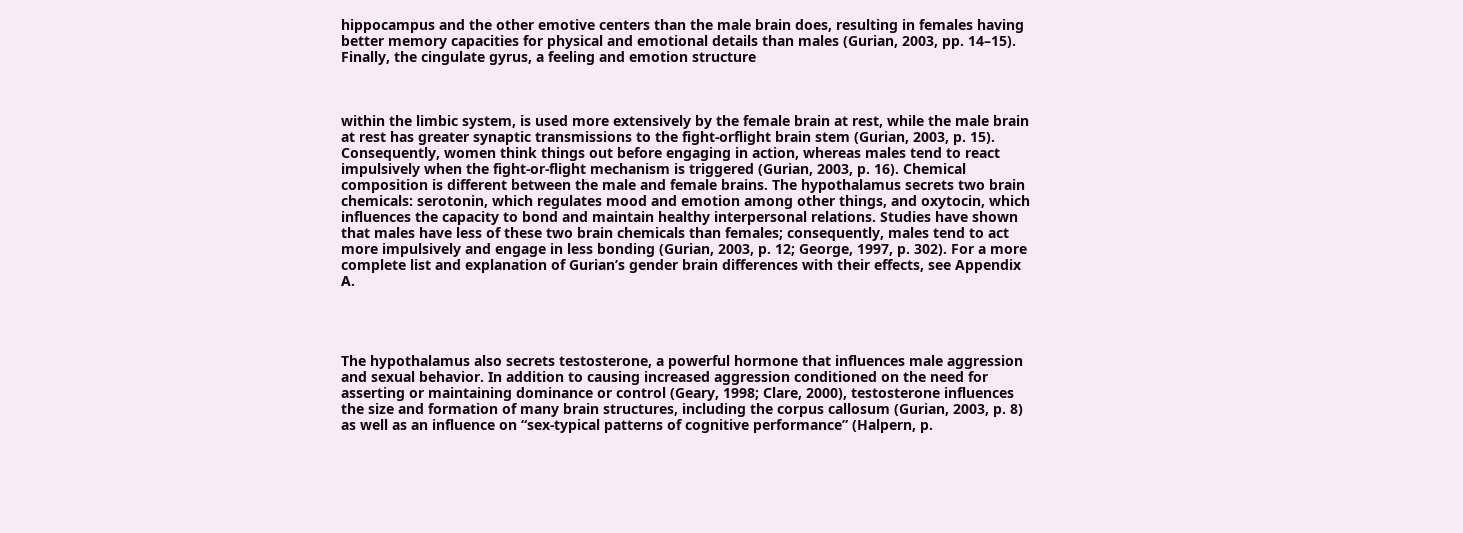hippocampus and the other emotive centers than the male brain does, resulting in females having better memory capacities for physical and emotional details than males (Gurian, 2003, pp. 14–15). Finally, the cingulate gyrus, a feeling and emotion structure



within the limbic system, is used more extensively by the female brain at rest, while the male brain at rest has greater synaptic transmissions to the fight-orflight brain stem (Gurian, 2003, p. 15). Consequently, women think things out before engaging in action, whereas males tend to react impulsively when the fight-or-flight mechanism is triggered (Gurian, 2003, p. 16). Chemical composition is different between the male and female brains. The hypothalamus secrets two brain chemicals: serotonin, which regulates mood and emotion among other things, and oxytocin, which influences the capacity to bond and maintain healthy interpersonal relations. Studies have shown that males have less of these two brain chemicals than females; consequently, males tend to act more impulsively and engage in less bonding (Gurian, 2003, p. 12; George, 1997, p. 302). For a more complete list and explanation of Gurian’s gender brain differences with their effects, see Appendix A.




The hypothalamus also secrets testosterone, a powerful hormone that influences male aggression and sexual behavior. In addition to causing increased aggression conditioned on the need for asserting or maintaining dominance or control (Geary, 1998; Clare, 2000), testosterone influences the size and formation of many brain structures, including the corpus callosum (Gurian, 2003, p. 8) as well as an influence on “sex-typical patterns of cognitive performance” (Halpern, p.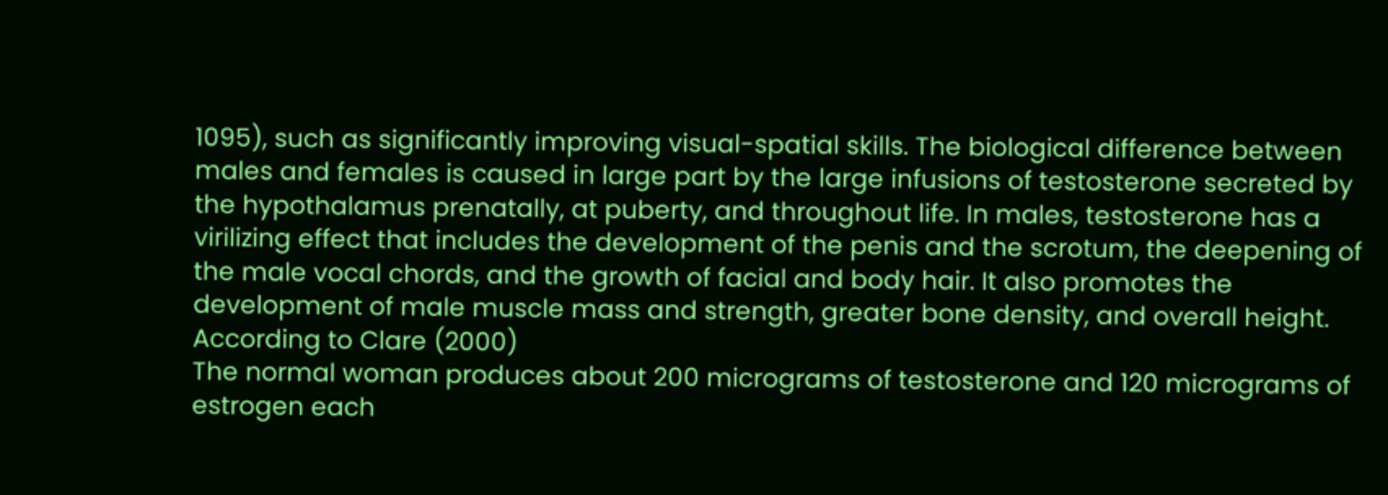1095), such as significantly improving visual-spatial skills. The biological difference between males and females is caused in large part by the large infusions of testosterone secreted by the hypothalamus prenatally, at puberty, and throughout life. In males, testosterone has a virilizing effect that includes the development of the penis and the scrotum, the deepening of the male vocal chords, and the growth of facial and body hair. It also promotes the development of male muscle mass and strength, greater bone density, and overall height. According to Clare (2000)
The normal woman produces about 200 micrograms of testosterone and 120 micrograms of estrogen each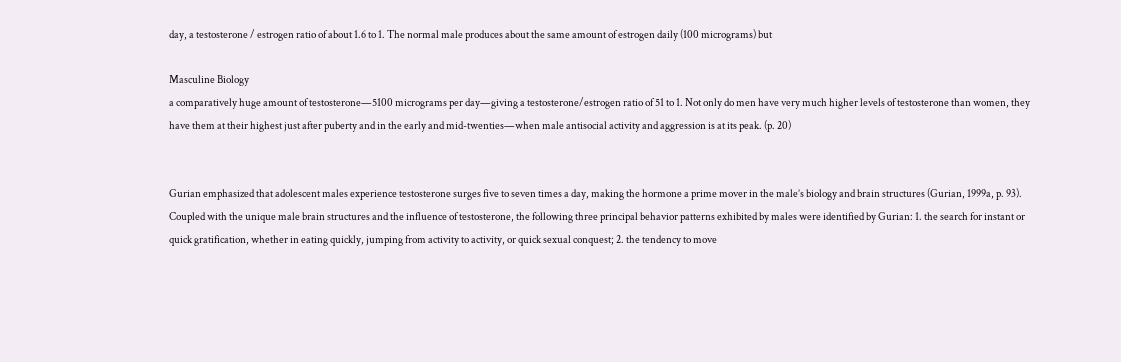day, a testosterone / estrogen ratio of about 1.6 to 1. The normal male produces about the same amount of estrogen daily (100 micrograms) but

Masculine Biology
a comparatively huge amount of testosterone—5100 micrograms per day—giving a testosterone/estrogen ratio of 51 to 1. Not only do men have very much higher levels of testosterone than women, they have them at their highest just after puberty and in the early and mid-twenties—when male antisocial activity and aggression is at its peak. (p. 20)


Gurian emphasized that adolescent males experience testosterone surges five to seven times a day, making the hormone a prime mover in the male’s biology and brain structures (Gurian, 1999a, p. 93). Coupled with the unique male brain structures and the influence of testosterone, the following three principal behavior patterns exhibited by males were identified by Gurian: 1. the search for instant or quick gratification, whether in eating quickly, jumping from activity to activity, or quick sexual conquest; 2. the tendency to move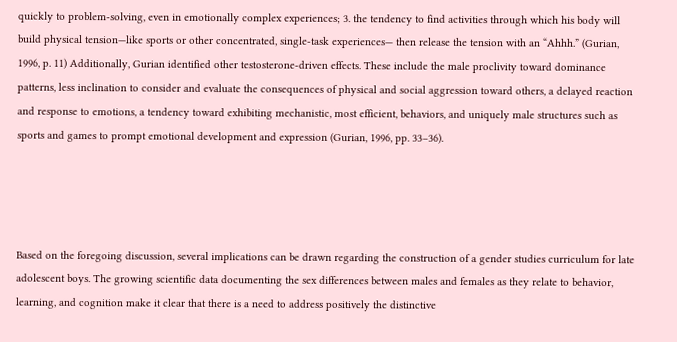quickly to problem-solving, even in emotionally complex experiences; 3. the tendency to find activities through which his body will build physical tension—like sports or other concentrated, single-task experiences— then release the tension with an “Ahhh.” (Gurian, 1996, p. 11) Additionally, Gurian identified other testosterone-driven effects. These include the male proclivity toward dominance patterns, less inclination to consider and evaluate the consequences of physical and social aggression toward others, a delayed reaction and response to emotions, a tendency toward exhibiting mechanistic, most efficient, behaviors, and uniquely male structures such as sports and games to prompt emotional development and expression (Gurian, 1996, pp. 33–36).




Based on the foregoing discussion, several implications can be drawn regarding the construction of a gender studies curriculum for late adolescent boys. The growing scientific data documenting the sex differences between males and females as they relate to behavior, learning, and cognition make it clear that there is a need to address positively the distinctive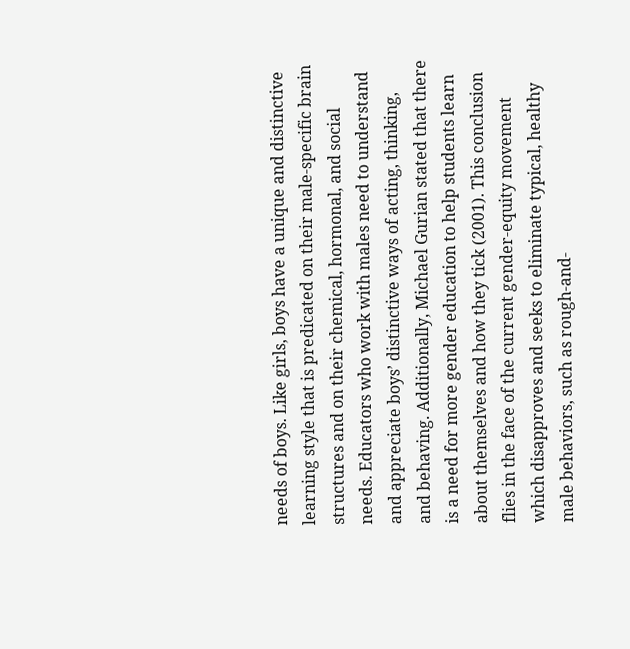needs of boys. Like girls, boys have a unique and distinctive learning style that is predicated on their male-specific brain structures and on their chemical, hormonal, and social needs. Educators who work with males need to understand and appreciate boys’ distinctive ways of acting, thinking, and behaving. Additionally, Michael Gurian stated that there is a need for more gender education to help students learn about themselves and how they tick (2001). This conclusion flies in the face of the current gender-equity movement which disapproves and seeks to eliminate typical, healthy male behaviors, such as rough-and-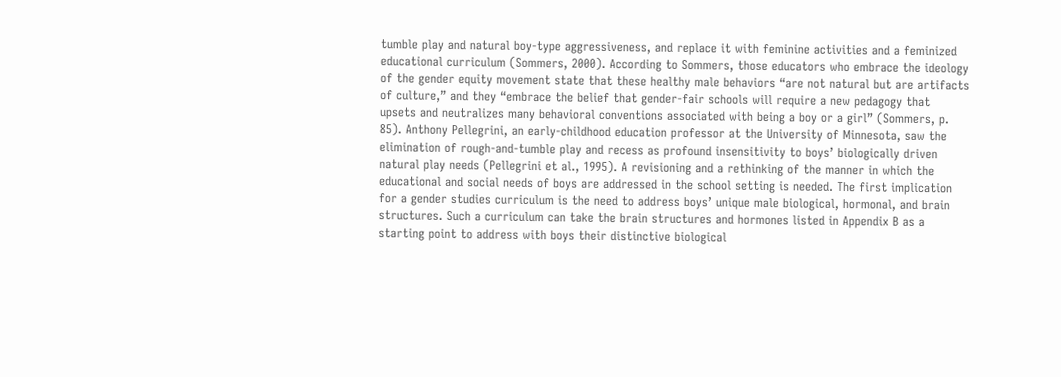tumble play and natural boy-type aggressiveness, and replace it with feminine activities and a feminized educational curriculum (Sommers, 2000). According to Sommers, those educators who embrace the ideology of the gender equity movement state that these healthy male behaviors “are not natural but are artifacts of culture,” and they “embrace the belief that gender-fair schools will require a new pedagogy that upsets and neutralizes many behavioral conventions associated with being a boy or a girl” (Sommers, p. 85). Anthony Pellegrini, an early-childhood education professor at the University of Minnesota, saw the elimination of rough-and-tumble play and recess as profound insensitivity to boys’ biologically driven natural play needs (Pellegrini et al., 1995). A revisioning and a rethinking of the manner in which the educational and social needs of boys are addressed in the school setting is needed. The first implication for a gender studies curriculum is the need to address boys’ unique male biological, hormonal, and brain structures. Such a curriculum can take the brain structures and hormones listed in Appendix B as a starting point to address with boys their distinctive biological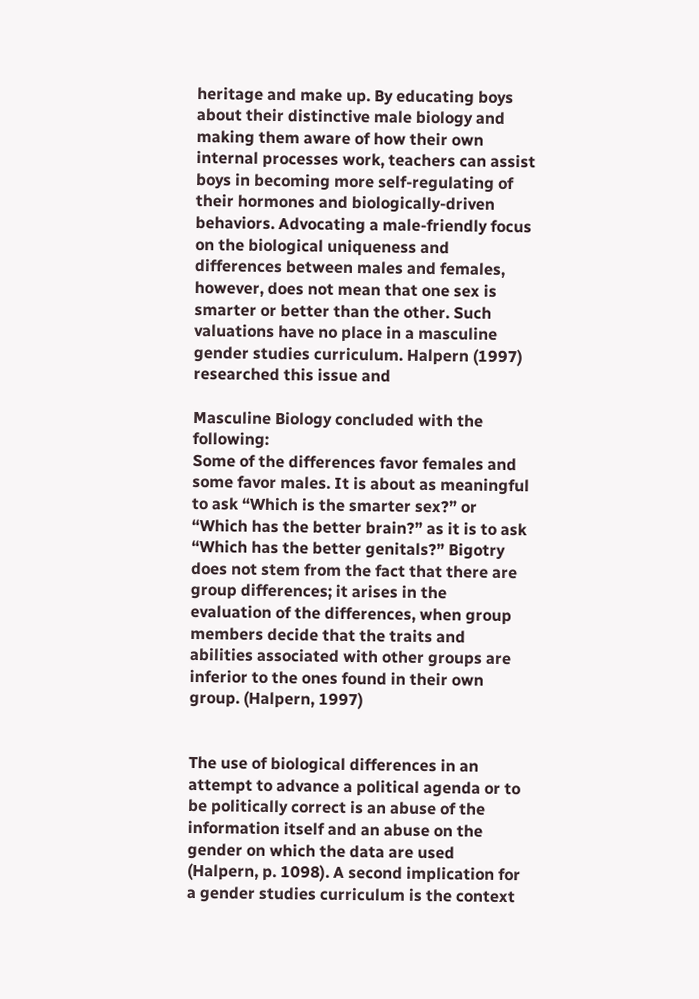heritage and make up. By educating boys about their distinctive male biology and making them aware of how their own internal processes work, teachers can assist boys in becoming more self-regulating of their hormones and biologically-driven behaviors. Advocating a male-friendly focus on the biological uniqueness and differences between males and females, however, does not mean that one sex is smarter or better than the other. Such valuations have no place in a masculine gender studies curriculum. Halpern (1997) researched this issue and

Masculine Biology concluded with the following:
Some of the differences favor females and some favor males. It is about as meaningful to ask “Which is the smarter sex?” or “Which has the better brain?” as it is to ask “Which has the better genitals?” Bigotry does not stem from the fact that there are group differences; it arises in the evaluation of the differences, when group members decide that the traits and abilities associated with other groups are inferior to the ones found in their own group. (Halpern, 1997)


The use of biological differences in an attempt to advance a political agenda or to be politically correct is an abuse of the information itself and an abuse on the gender on which the data are used (Halpern, p. 1098). A second implication for a gender studies curriculum is the context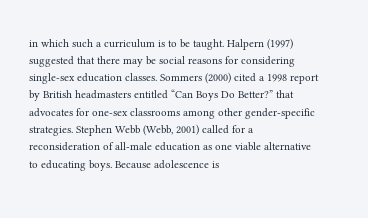in which such a curriculum is to be taught. Halpern (1997) suggested that there may be social reasons for considering single-sex education classes. Sommers (2000) cited a 1998 report by British headmasters entitled “Can Boys Do Better?” that advocates for one-sex classrooms among other gender-specific strategies. Stephen Webb (Webb, 2001) called for a reconsideration of all-male education as one viable alternative to educating boys. Because adolescence is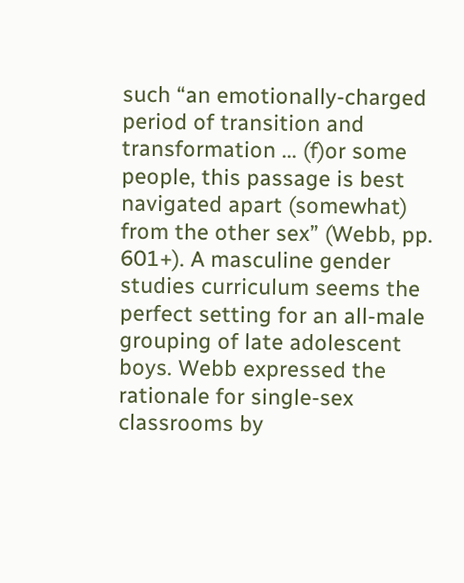such “an emotionally-charged period of transition and transformation ... (f)or some people, this passage is best navigated apart (somewhat) from the other sex” (Webb, pp. 601+). A masculine gender studies curriculum seems the perfect setting for an all-male grouping of late adolescent boys. Webb expressed the rationale for single-sex classrooms by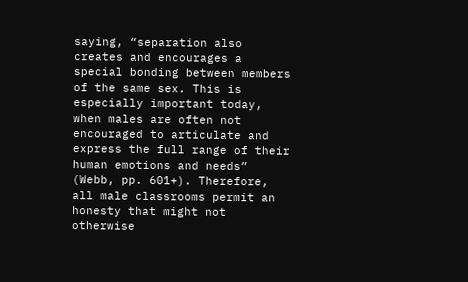saying, “separation also creates and encourages a special bonding between members of the same sex. This is especially important today, when males are often not encouraged to articulate and express the full range of their human emotions and needs” (Webb, pp. 601+). Therefore, all male classrooms permit an honesty that might not otherwise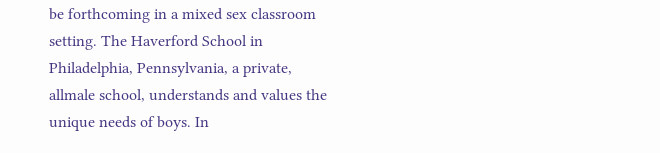be forthcoming in a mixed sex classroom setting. The Haverford School in Philadelphia, Pennsylvania, a private, allmale school, understands and values the unique needs of boys. In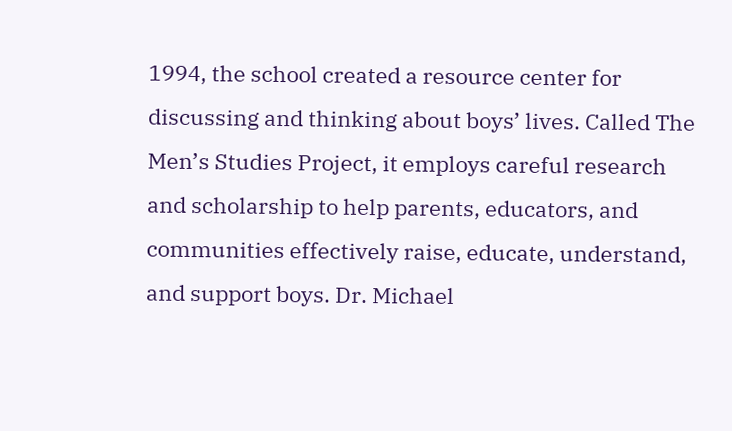1994, the school created a resource center for discussing and thinking about boys’ lives. Called The Men’s Studies Project, it employs careful research and scholarship to help parents, educators, and communities effectively raise, educate, understand, and support boys. Dr. Michael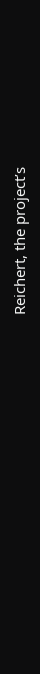Reichert, the project’s